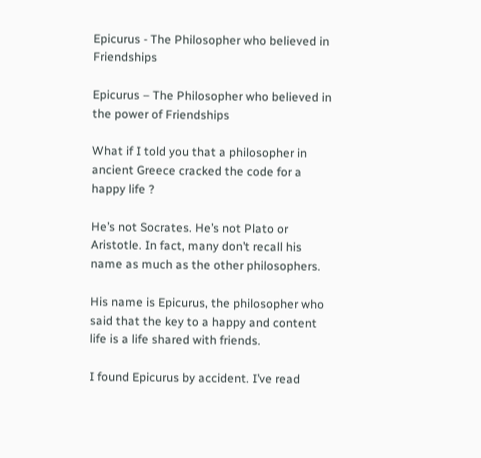Epicurus - The Philosopher who believed in Friendships

Epicurus – The Philosopher who believed in the power of Friendships

What if I told you that a philosopher in ancient Greece cracked the code for a happy life ?

He’s not Socrates. He’s not Plato or Aristotle. In fact, many don’t recall his name as much as the other philosophers.

His name is Epicurus, the philosopher who said that the key to a happy and content life is a life shared with friends.

I found Epicurus by accident. I’ve read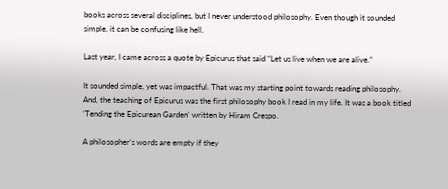books across several disciplines, but I never understood philosophy. Even though it sounded simple, it can be confusing like hell.

Last year, I came across a quote by Epicurus that said “Let us live when we are alive.”

It sounded simple, yet was impactful. That was my starting point towards reading philosophy. And, the teaching of Epicurus was the first philosophy book I read in my life. It was a book titled ‘Tending the Epicurean Garden’ written by Hiram Crespo.

A philosopher’s words are empty if they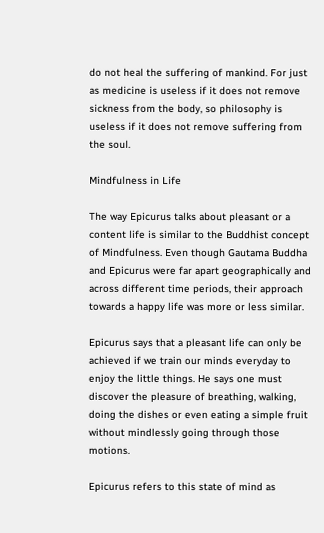do not heal the suffering of mankind. For just as medicine is useless if it does not remove sickness from the body, so philosophy is useless if it does not remove suffering from the soul.

Mindfulness in Life

The way Epicurus talks about pleasant or a content life is similar to the Buddhist concept of Mindfulness. Even though Gautama Buddha and Epicurus were far apart geographically and across different time periods, their approach towards a happy life was more or less similar.

Epicurus says that a pleasant life can only be achieved if we train our minds everyday to enjoy the little things. He says one must discover the pleasure of breathing, walking, doing the dishes or even eating a simple fruit without mindlessly going through those motions.

Epicurus refers to this state of mind as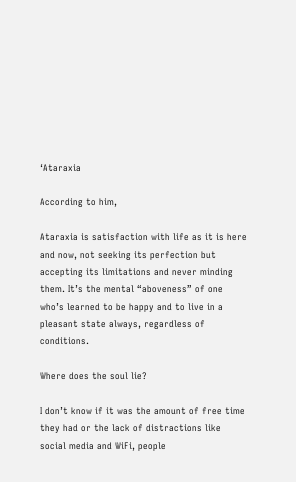‘Ataraxia

According to him,

Ataraxia is satisfaction with life as it is here and now, not seeking its perfection but accepting its limitations and never minding them. It’s the mental “aboveness” of one who’s learned to be happy and to live in a pleasant state always, regardless of conditions.

Where does the soul lie?

I don’t know if it was the amount of free time they had or the lack of distractions like social media and WiFi, people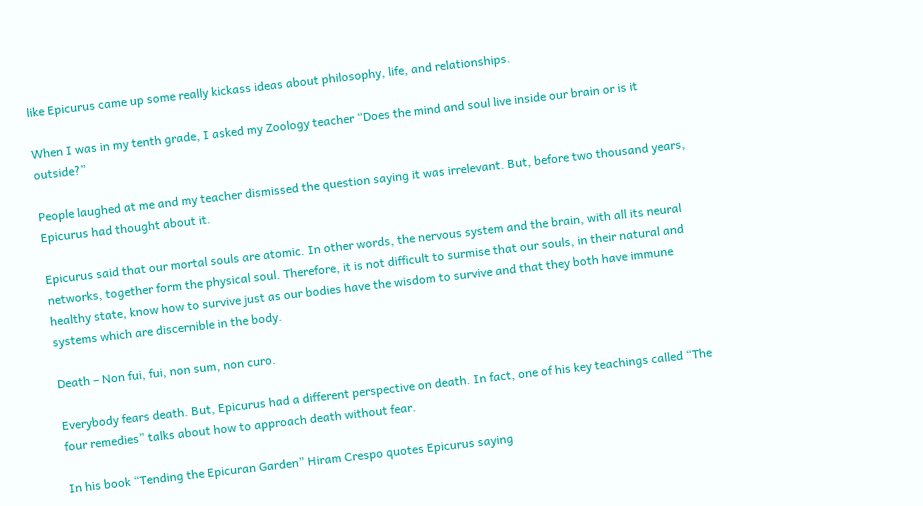like Epicurus came up some really kickass ideas about philosophy, life, and relationships.

When I was in my tenth grade, I asked my Zoology teacher “Does the mind and soul live inside our brain or is it outside?”

People laughed at me and my teacher dismissed the question saying it was irrelevant. But, before two thousand years, Epicurus had thought about it.

Epicurus said that our mortal souls are atomic. In other words, the nervous system and the brain, with all its neural networks, together form the physical soul. Therefore, it is not difficult to surmise that our souls, in their natural and healthy state, know how to survive just as our bodies have the wisdom to survive and that they both have immune systems which are discernible in the body.

Death – Non fui, fui, non sum, non curo.

Everybody fears death. But, Epicurus had a different perspective on death. In fact, one of his key teachings called “The four remedies” talks about how to approach death without fear.

In his book “Tending the Epicuran Garden” Hiram Crespo quotes Epicurus saying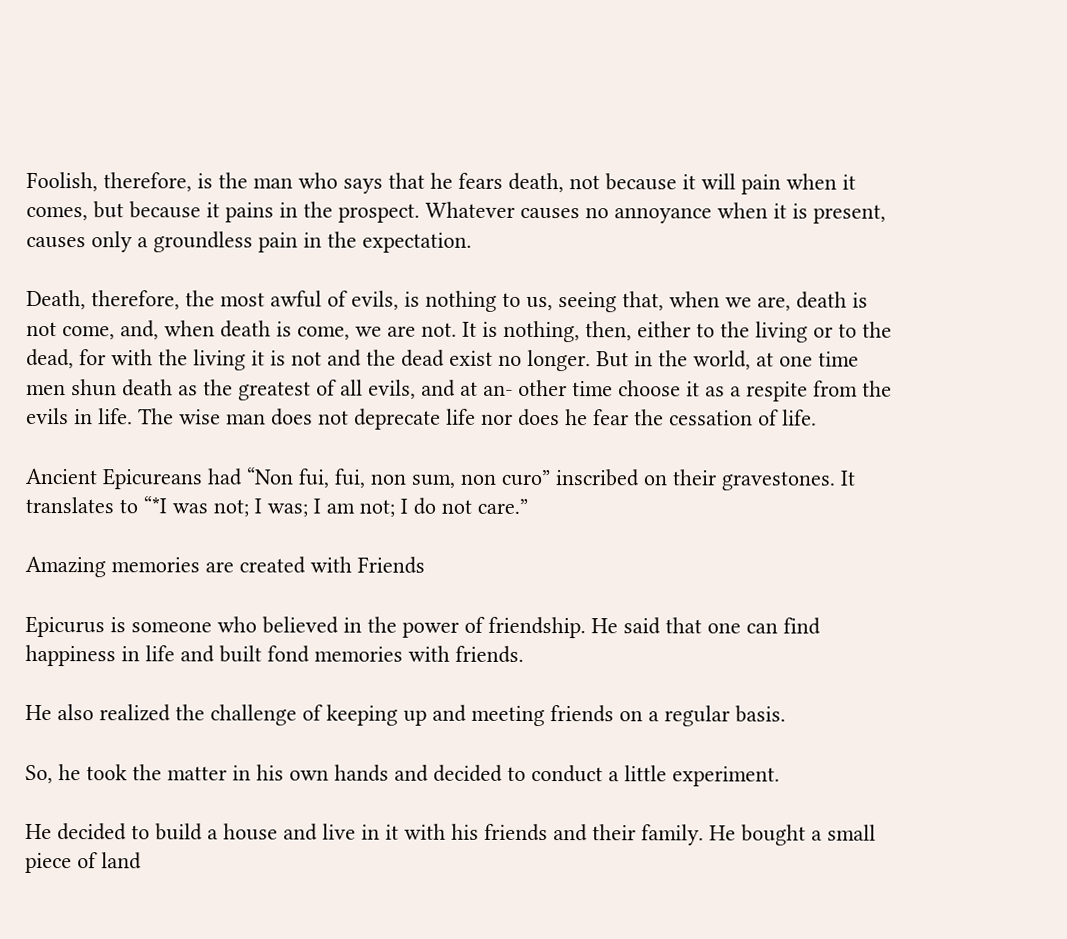Foolish, therefore, is the man who says that he fears death, not because it will pain when it comes, but because it pains in the prospect. Whatever causes no annoyance when it is present, causes only a groundless pain in the expectation.

Death, therefore, the most awful of evils, is nothing to us, seeing that, when we are, death is not come, and, when death is come, we are not. It is nothing, then, either to the living or to the dead, for with the living it is not and the dead exist no longer. But in the world, at one time men shun death as the greatest of all evils, and at an- other time choose it as a respite from the evils in life. The wise man does not deprecate life nor does he fear the cessation of life.

Ancient Epicureans had “Non fui, fui, non sum, non curo” inscribed on their gravestones. It translates to “*I was not; I was; I am not; I do not care.”

Amazing memories are created with Friends

Epicurus is someone who believed in the power of friendship. He said that one can find happiness in life and built fond memories with friends.

He also realized the challenge of keeping up and meeting friends on a regular basis.

So, he took the matter in his own hands and decided to conduct a little experiment.

He decided to build a house and live in it with his friends and their family. He bought a small piece of land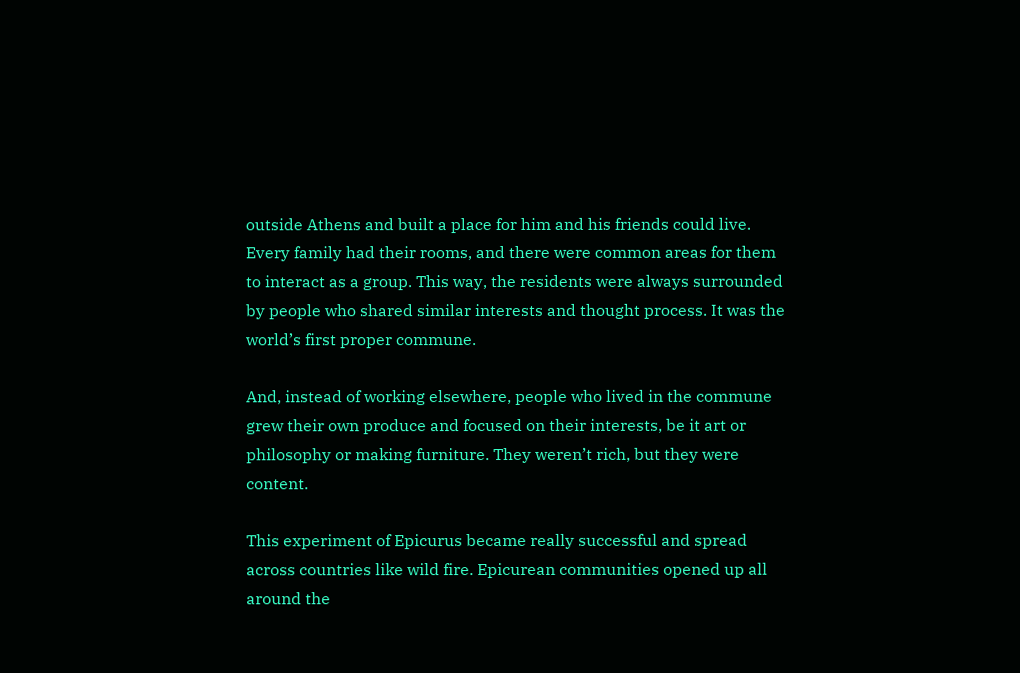outside Athens and built a place for him and his friends could live. Every family had their rooms, and there were common areas for them to interact as a group. This way, the residents were always surrounded by people who shared similar interests and thought process. It was the world’s first proper commune.

And, instead of working elsewhere, people who lived in the commune grew their own produce and focused on their interests, be it art or philosophy or making furniture. They weren’t rich, but they were content.

This experiment of Epicurus became really successful and spread across countries like wild fire. Epicurean communities opened up all around the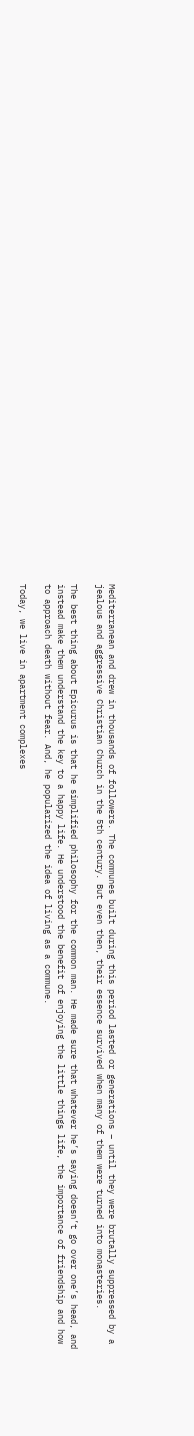Mediterranean and drew in thousands of followers. The communes built during this period lasted or generations – until they were brutally suppressed by a jealous and aggressive Christian Church in the 5th century. But even then, their essence survived when many of them were turned into monasteries.

The best thing about Epicurus is that he simplified philosophy for the common man. He made sure that whatever he’s saying doesn’t go over one’s head, and instead make them understand the key to a happy life. He understood the benefit of enjoying the little things life, the importance of friendship and how to approach death without fear. And, he popularized the idea of living as a commune.

Today, we live in apartment complexes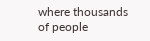where thousands of people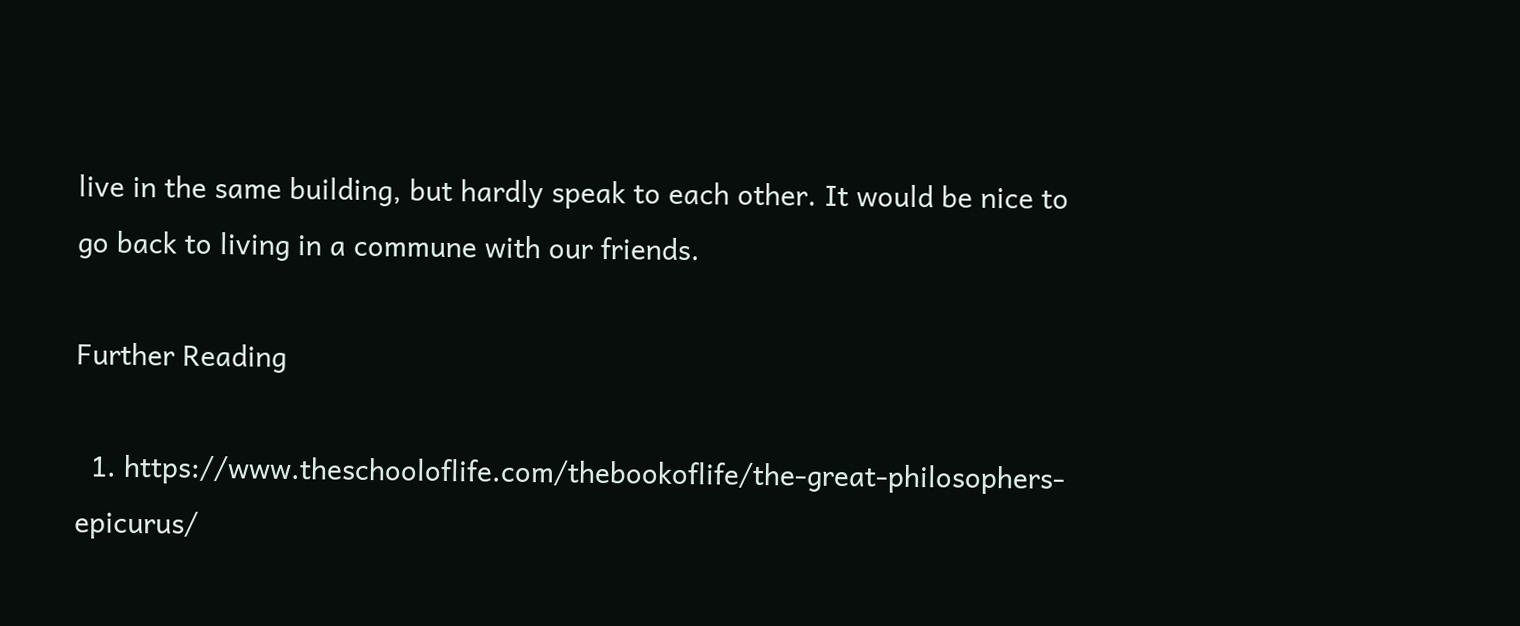live in the same building, but hardly speak to each other. It would be nice to go back to living in a commune with our friends.

Further Reading

  1. https://www.theschooloflife.com/thebookoflife/the-great-philosophers-epicurus/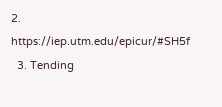2. https://iep.utm.edu/epicur/#SH5f
  3. Tending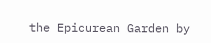the Epicurean Garden by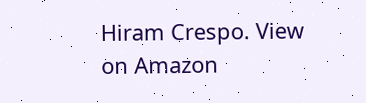Hiram Crespo. View on Amazon